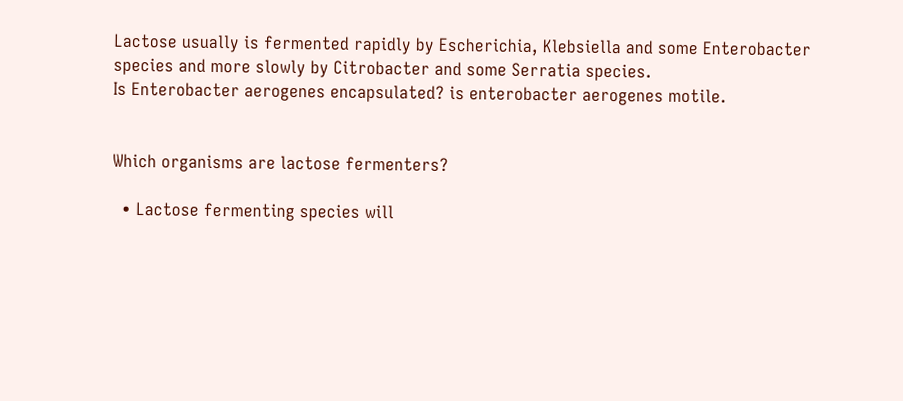Lactose usually is fermented rapidly by Escherichia, Klebsiella and some Enterobacter species and more slowly by Citrobacter and some Serratia species.
Is Enterobacter aerogenes encapsulated? is enterobacter aerogenes motile.


Which organisms are lactose fermenters?

  • Lactose fermenting species will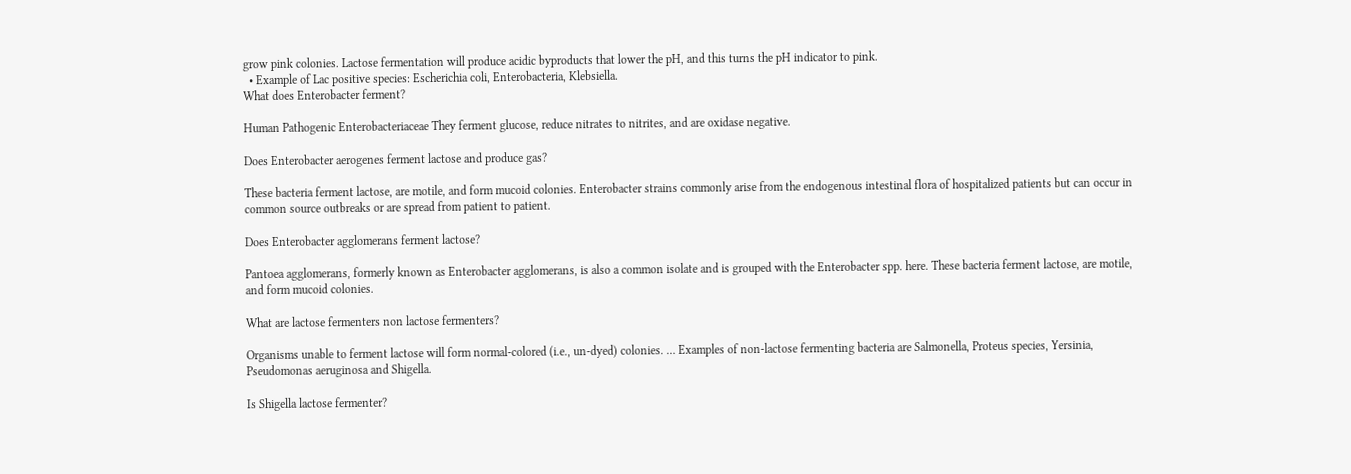grow pink colonies. Lactose fermentation will produce acidic byproducts that lower the pH, and this turns the pH indicator to pink.
  • Example of Lac positive species: Escherichia coli, Enterobacteria, Klebsiella.
What does Enterobacter ferment?

Human Pathogenic Enterobacteriaceae They ferment glucose, reduce nitrates to nitrites, and are oxidase negative.

Does Enterobacter aerogenes ferment lactose and produce gas?

These bacteria ferment lactose, are motile, and form mucoid colonies. Enterobacter strains commonly arise from the endogenous intestinal flora of hospitalized patients but can occur in common source outbreaks or are spread from patient to patient.

Does Enterobacter agglomerans ferment lactose?

Pantoea agglomerans, formerly known as Enterobacter agglomerans, is also a common isolate and is grouped with the Enterobacter spp. here. These bacteria ferment lactose, are motile, and form mucoid colonies.

What are lactose fermenters non lactose fermenters?

Organisms unable to ferment lactose will form normal-colored (i.e., un-dyed) colonies. … Examples of non-lactose fermenting bacteria are Salmonella, Proteus species, Yersinia, Pseudomonas aeruginosa and Shigella.

Is Shigella lactose fermenter?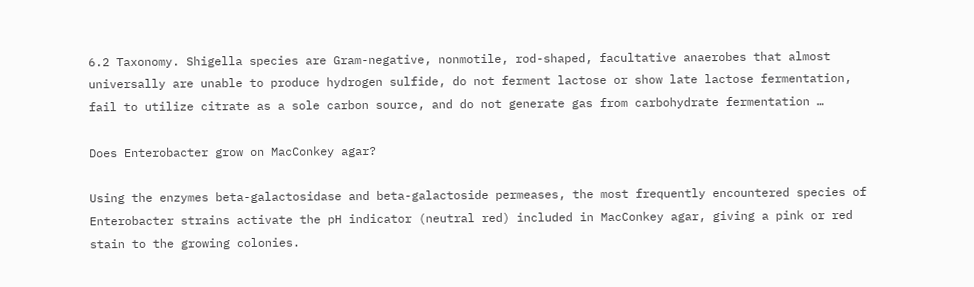6.2 Taxonomy. Shigella species are Gram-negative, nonmotile, rod-shaped, facultative anaerobes that almost universally are unable to produce hydrogen sulfide, do not ferment lactose or show late lactose fermentation, fail to utilize citrate as a sole carbon source, and do not generate gas from carbohydrate fermentation …

Does Enterobacter grow on MacConkey agar?

Using the enzymes beta-galactosidase and beta-galactoside permeases, the most frequently encountered species of Enterobacter strains activate the pH indicator (neutral red) included in MacConkey agar, giving a pink or red stain to the growing colonies.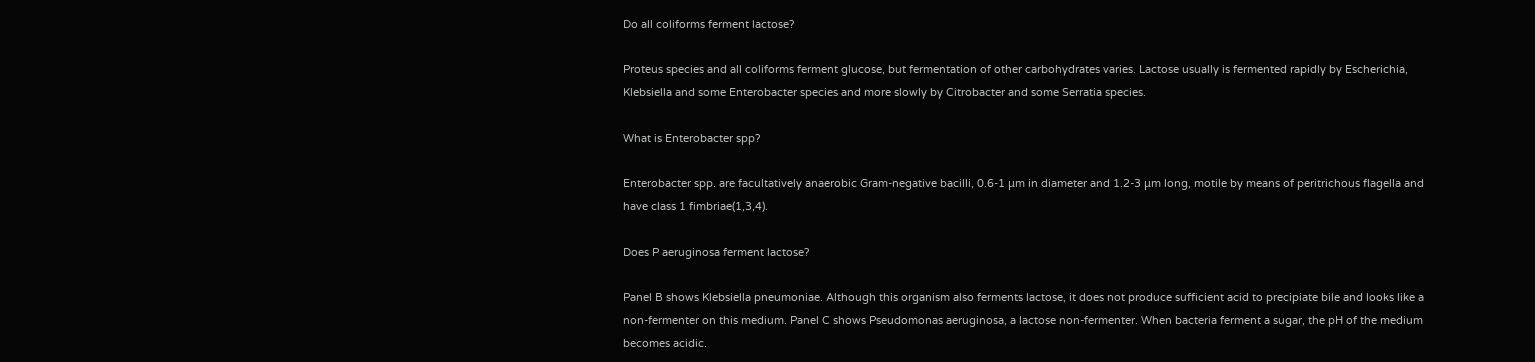Do all coliforms ferment lactose?

Proteus species and all coliforms ferment glucose, but fermentation of other carbohydrates varies. Lactose usually is fermented rapidly by Escherichia, Klebsiella and some Enterobacter species and more slowly by Citrobacter and some Serratia species.

What is Enterobacter spp?

Enterobacter spp. are facultatively anaerobic Gram-negative bacilli, 0.6-1 μm in diameter and 1.2-3 μm long, motile by means of peritrichous flagella and have class 1 fimbriae(1,3,4).

Does P aeruginosa ferment lactose?

Panel B shows Klebsiella pneumoniae. Although this organism also ferments lactose, it does not produce sufficient acid to precipiate bile and looks like a non-fermenter on this medium. Panel C shows Pseudomonas aeruginosa, a lactose non-fermenter. When bacteria ferment a sugar, the pH of the medium becomes acidic.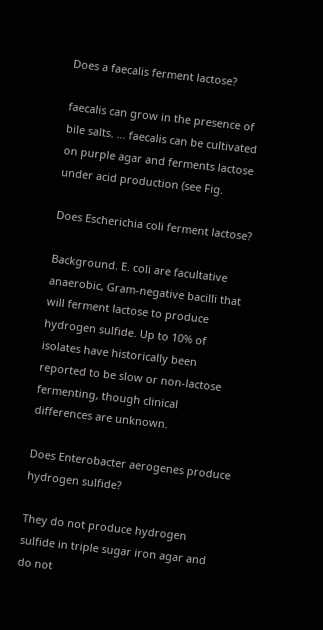Does a faecalis ferment lactose?

faecalis can grow in the presence of bile salts. … faecalis can be cultivated on purple agar and ferments lactose under acid production (see Fig.

Does Escherichia coli ferment lactose?

Background. E. coli are facultative anaerobic, Gram-negative bacilli that will ferment lactose to produce hydrogen sulfide. Up to 10% of isolates have historically been reported to be slow or non-lactose fermenting, though clinical differences are unknown.

Does Enterobacter aerogenes produce hydrogen sulfide?

They do not produce hydrogen sulfide in triple sugar iron agar and do not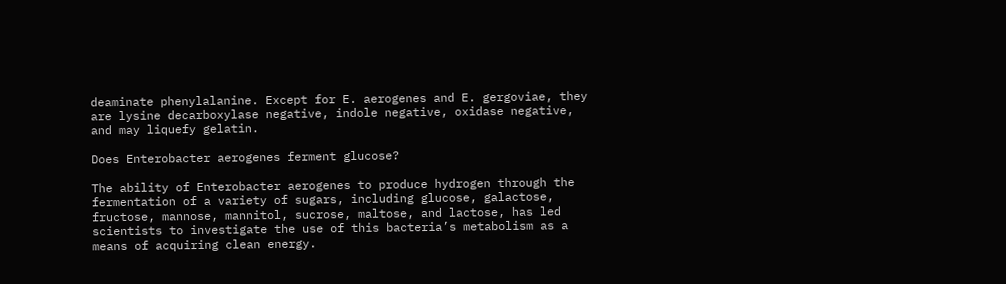deaminate phenylalanine. Except for E. aerogenes and E. gergoviae, they are lysine decarboxylase negative, indole negative, oxidase negative, and may liquefy gelatin.

Does Enterobacter aerogenes ferment glucose?

The ability of Enterobacter aerogenes to produce hydrogen through the fermentation of a variety of sugars, including glucose, galactose, fructose, mannose, mannitol, sucrose, maltose, and lactose, has led scientists to investigate the use of this bacteria’s metabolism as a means of acquiring clean energy.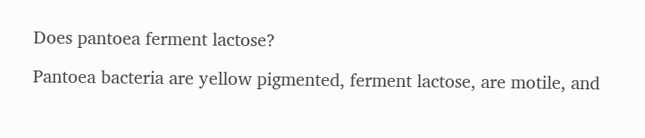Does pantoea ferment lactose?

Pantoea bacteria are yellow pigmented, ferment lactose, are motile, and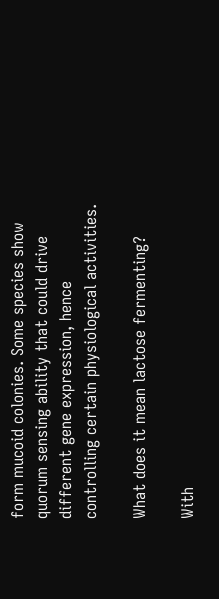form mucoid colonies. Some species show quorum sensing ability that could drive different gene expression, hence controlling certain physiological activities.

What does it mean lactose fermenting?

With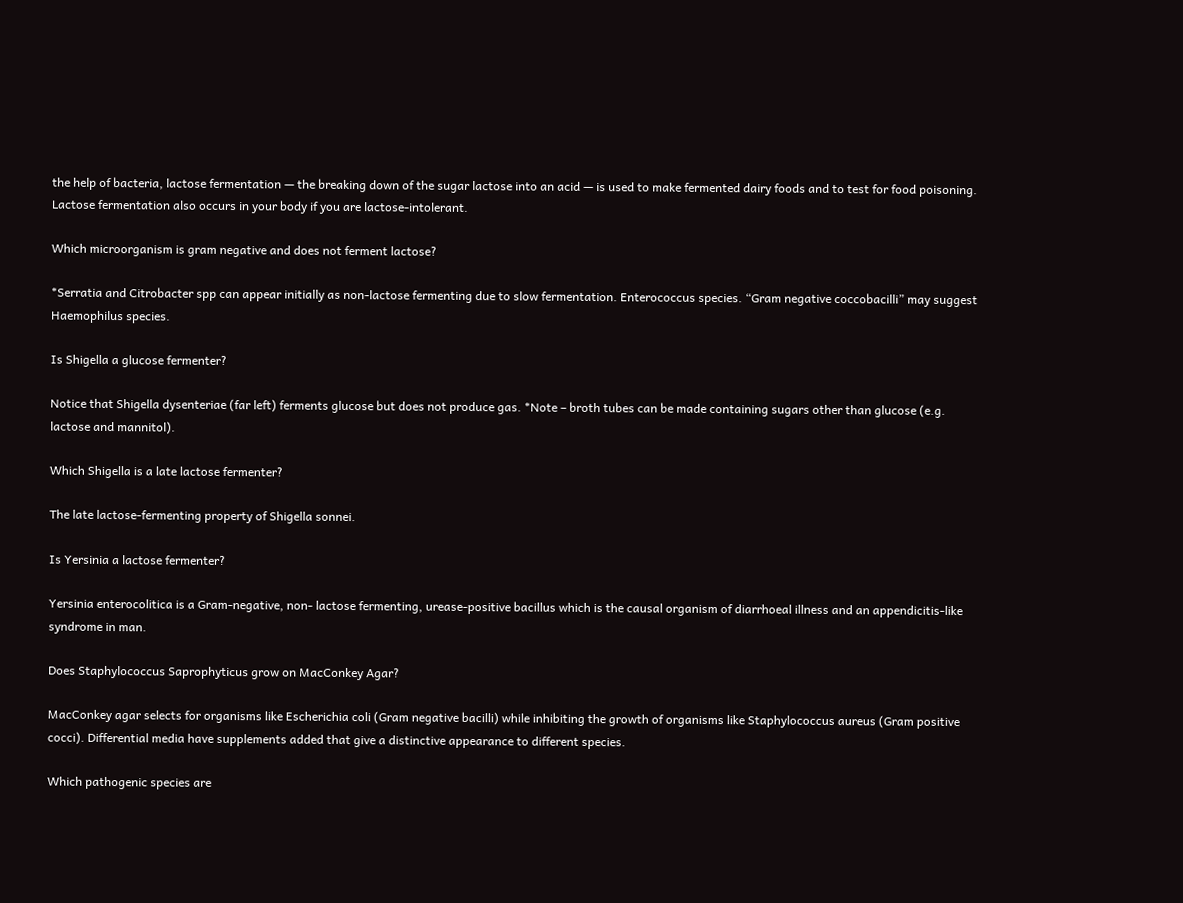the help of bacteria, lactose fermentation — the breaking down of the sugar lactose into an acid — is used to make fermented dairy foods and to test for food poisoning. Lactose fermentation also occurs in your body if you are lactose-intolerant.

Which microorganism is gram negative and does not ferment lactose?

*Serratia and Citrobacter spp can appear initially as non-lactose fermenting due to slow fermentation. Enterococcus species. “Gram negative coccobacilli” may suggest Haemophilus species.

Is Shigella a glucose fermenter?

Notice that Shigella dysenteriae (far left) ferments glucose but does not produce gas. *Note – broth tubes can be made containing sugars other than glucose (e.g. lactose and mannitol).

Which Shigella is a late lactose fermenter?

The late lactose-fermenting property of Shigella sonnei.

Is Yersinia a lactose fermenter?

Yersinia enterocolitica is a Gram-negative, non- lactose fermenting, urease-positive bacillus which is the causal organism of diarrhoeal illness and an appendicitis-like syndrome in man.

Does Staphylococcus Saprophyticus grow on MacConkey Agar?

MacConkey agar selects for organisms like Escherichia coli (Gram negative bacilli) while inhibiting the growth of organisms like Staphylococcus aureus (Gram positive cocci). Differential media have supplements added that give a distinctive appearance to different species.

Which pathogenic species are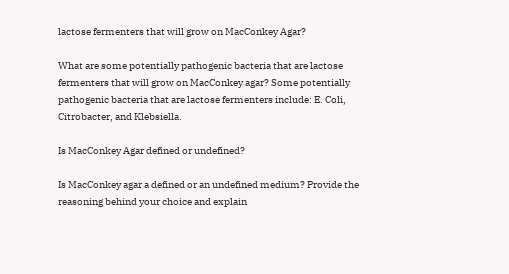lactose fermenters that will grow on MacConkey Agar?

What are some potentially pathogenic bacteria that are lactose fermenters that will grow on MacConkey agar? Some potentially pathogenic bacteria that are lactose fermenters include: E. Coli, Citrobacter, and Klebsiella.

Is MacConkey Agar defined or undefined?

Is MacConkey agar a defined or an undefined medium? Provide the reasoning behind your choice and explain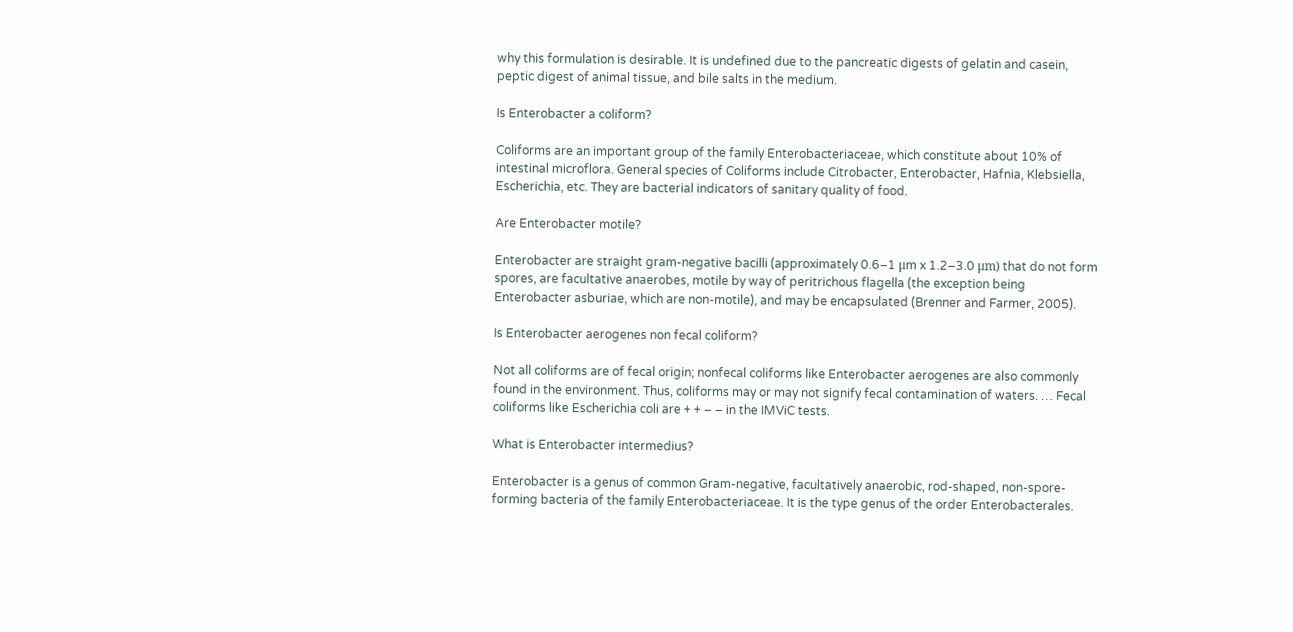why this formulation is desirable. It is undefined due to the pancreatic digests of gelatin and casein, peptic digest of animal tissue, and bile salts in the medium.

Is Enterobacter a coliform?

Coliforms are an important group of the family Enterobacteriaceae, which constitute about 10% of intestinal microflora. General species of Coliforms include Citrobacter, Enterobacter, Hafnia, Klebsiella, Escherichia, etc. They are bacterial indicators of sanitary quality of food.

Are Enterobacter motile?

Enterobacter are straight gram-negative bacilli (approximately 0.6–1 μm x 1.2–3.0 μm) that do not form spores, are facultative anaerobes, motile by way of peritrichous flagella (the exception being Enterobacter asburiae, which are non-motile), and may be encapsulated (Brenner and Farmer, 2005).

Is Enterobacter aerogenes non fecal coliform?

Not all coliforms are of fecal origin; nonfecal coliforms like Enterobacter aerogenes are also commonly found in the environment. Thus, coliforms may or may not signify fecal contamination of waters. … Fecal coliforms like Escherichia coli are + + – – in the IMViC tests.

What is Enterobacter intermedius?

Enterobacter is a genus of common Gram-negative, facultatively anaerobic, rod-shaped, non-spore-forming bacteria of the family Enterobacteriaceae. It is the type genus of the order Enterobacterales.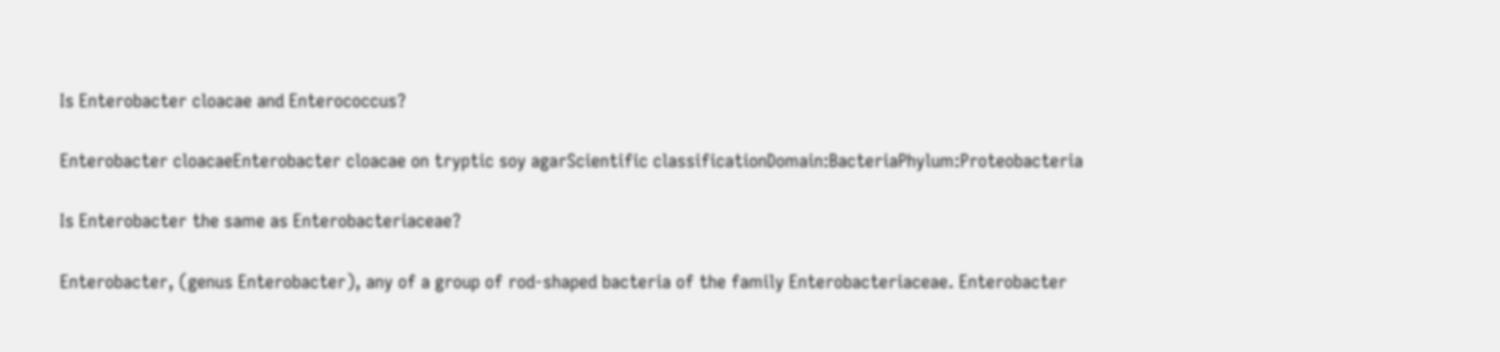Is Enterobacter cloacae and Enterococcus?

Enterobacter cloacaeEnterobacter cloacae on tryptic soy agarScientific classificationDomain:BacteriaPhylum:Proteobacteria

Is Enterobacter the same as Enterobacteriaceae?

Enterobacter, (genus Enterobacter), any of a group of rod-shaped bacteria of the family Enterobacteriaceae. Enterobacter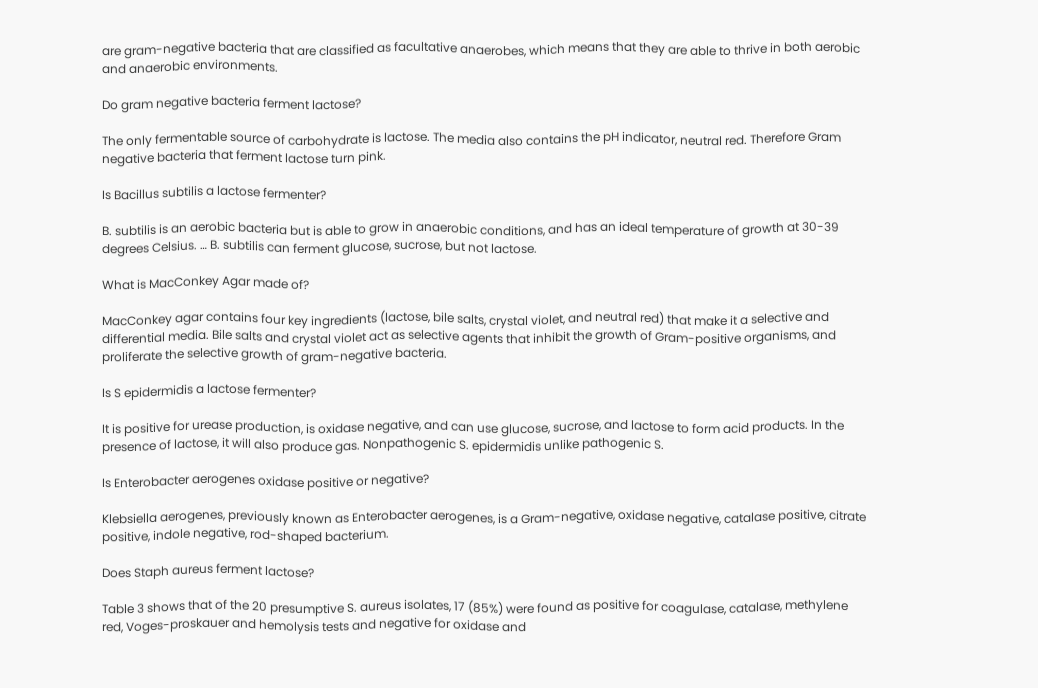are gram-negative bacteria that are classified as facultative anaerobes, which means that they are able to thrive in both aerobic and anaerobic environments.

Do gram negative bacteria ferment lactose?

The only fermentable source of carbohydrate is lactose. The media also contains the pH indicator, neutral red. Therefore Gram negative bacteria that ferment lactose turn pink.

Is Bacillus subtilis a lactose fermenter?

B. subtilis is an aerobic bacteria but is able to grow in anaerobic conditions, and has an ideal temperature of growth at 30-39 degrees Celsius. … B. subtilis can ferment glucose, sucrose, but not lactose.

What is MacConkey Agar made of?

MacConkey agar contains four key ingredients (lactose, bile salts, crystal violet, and neutral red) that make it a selective and differential media. Bile salts and crystal violet act as selective agents that inhibit the growth of Gram-positive organisms, and proliferate the selective growth of gram-negative bacteria.

Is S epidermidis a lactose fermenter?

It is positive for urease production, is oxidase negative, and can use glucose, sucrose, and lactose to form acid products. In the presence of lactose, it will also produce gas. Nonpathogenic S. epidermidis unlike pathogenic S.

Is Enterobacter aerogenes oxidase positive or negative?

Klebsiella aerogenes, previously known as Enterobacter aerogenes, is a Gram-negative, oxidase negative, catalase positive, citrate positive, indole negative, rod-shaped bacterium.

Does Staph aureus ferment lactose?

Table 3 shows that of the 20 presumptive S. aureus isolates, 17 (85%) were found as positive for coagulase, catalase, methylene red, Voges-proskauer and hemolysis tests and negative for oxidase and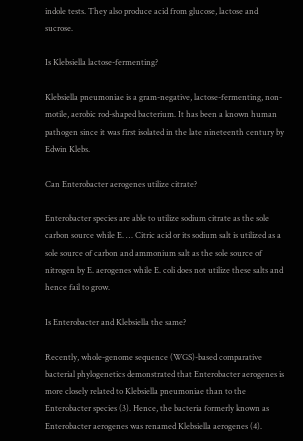indole tests. They also produce acid from glucose, lactose and sucrose.

Is Klebsiella lactose-fermenting?

Klebsiella pneumoniae is a gram-negative, lactose-fermenting, non-motile, aerobic rod-shaped bacterium. It has been a known human pathogen since it was first isolated in the late nineteenth century by Edwin Klebs.

Can Enterobacter aerogenes utilize citrate?

Enterobacter species are able to utilize sodium citrate as the sole carbon source while E. … Citric acid or its sodium salt is utilized as a sole source of carbon and ammonium salt as the sole source of nitrogen by E. aerogenes while E. coli does not utilize these salts and hence fail to grow.

Is Enterobacter and Klebsiella the same?

Recently, whole-genome sequence (WGS)-based comparative bacterial phylogenetics demonstrated that Enterobacter aerogenes is more closely related to Klebsiella pneumoniae than to the Enterobacter species (3). Hence, the bacteria formerly known as Enterobacter aerogenes was renamed Klebsiella aerogenes (4).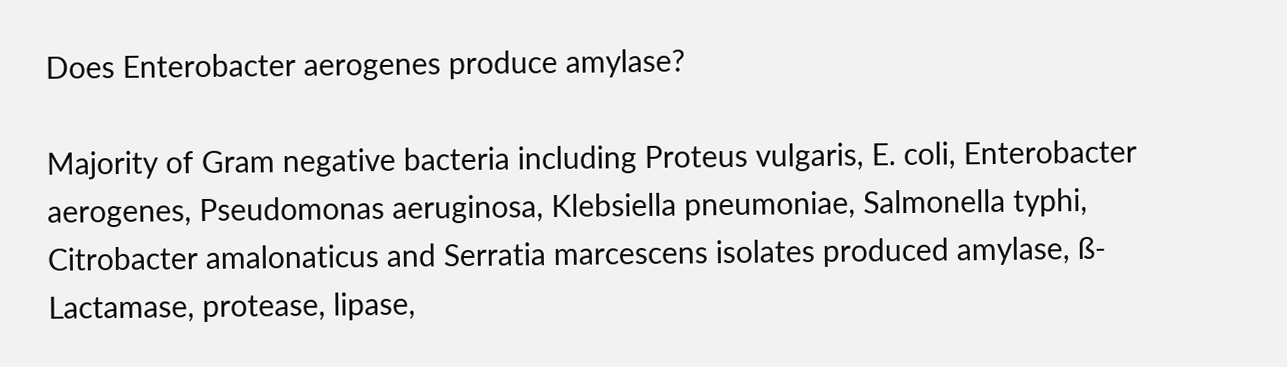Does Enterobacter aerogenes produce amylase?

Majority of Gram negative bacteria including Proteus vulgaris, E. coli, Enterobacter aerogenes, Pseudomonas aeruginosa, Klebsiella pneumoniae, Salmonella typhi, Citrobacter amalonaticus and Serratia marcescens isolates produced amylase, ß-Lactamase, protease, lipase,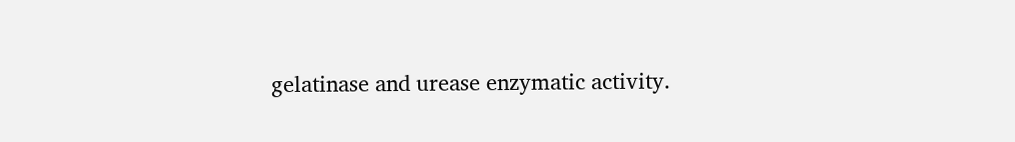gelatinase and urease enzymatic activity.